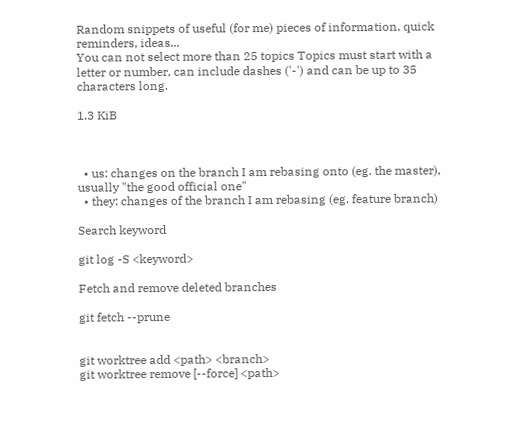Random snippets of useful (for me) pieces of information, quick reminders, ideas...
You can not select more than 25 topics Topics must start with a letter or number, can include dashes ('-') and can be up to 35 characters long.

1.3 KiB



  • us: changes on the branch I am rebasing onto (eg. the master), usually "the good official one"
  • they: changes of the branch I am rebasing (eg. feature branch)

Search keyword

git log -S <keyword>

Fetch and remove deleted branches

git fetch --prune


git worktree add <path> <branch>
git worktree remove [--force] <path>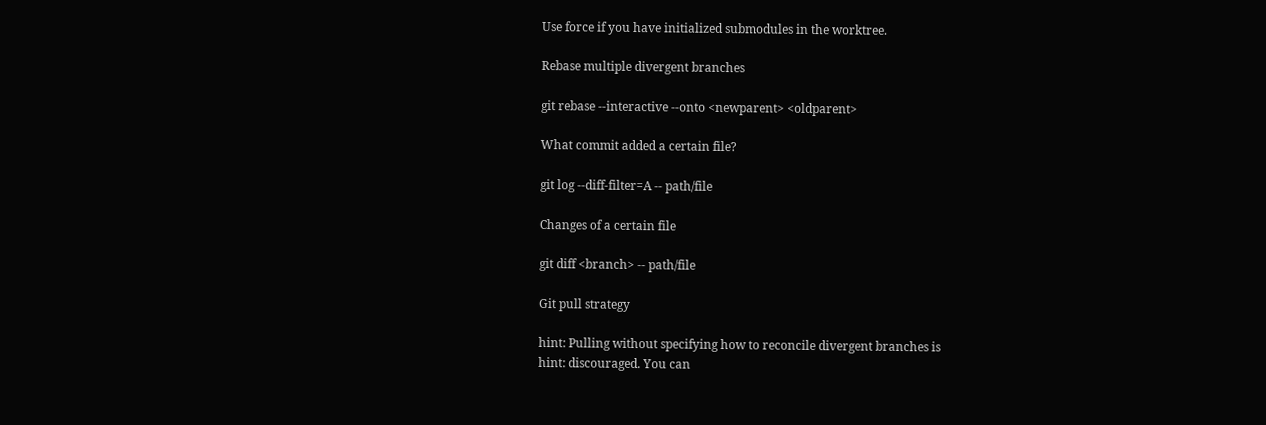Use force if you have initialized submodules in the worktree.

Rebase multiple divergent branches

git rebase --interactive --onto <newparent> <oldparent>

What commit added a certain file?

git log --diff-filter=A -- path/file

Changes of a certain file

git diff <branch> -- path/file

Git pull strategy

hint: Pulling without specifying how to reconcile divergent branches is
hint: discouraged. You can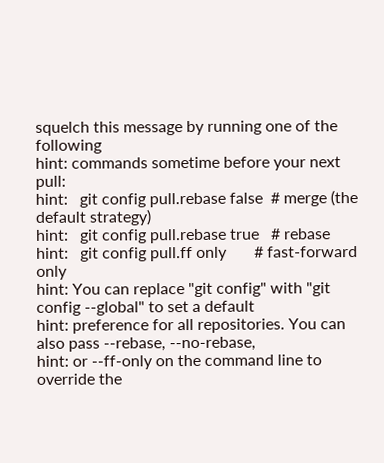squelch this message by running one of the following
hint: commands sometime before your next pull:
hint:   git config pull.rebase false  # merge (the default strategy)
hint:   git config pull.rebase true   # rebase
hint:   git config pull.ff only       # fast-forward only
hint: You can replace "git config" with "git config --global" to set a default
hint: preference for all repositories. You can also pass --rebase, --no-rebase,
hint: or --ff-only on the command line to override the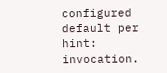configured default per
hint: invocation.